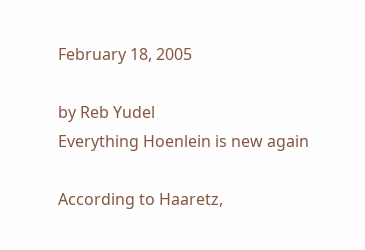February 18, 2005

by Reb Yudel
Everything Hoenlein is new again

According to Haaretz,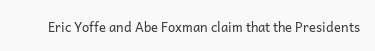Eric Yoffe and Abe Foxman claim that the Presidents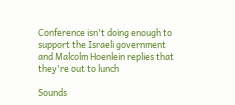Conference isn't doing enough to support the Israeli government and Malcolm Hoenlein replies that they're out to lunch

Sounds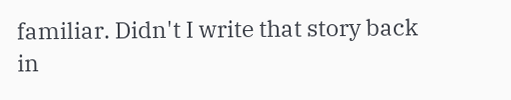familiar. Didn't I write that story back in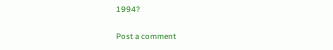1994?

Post a comment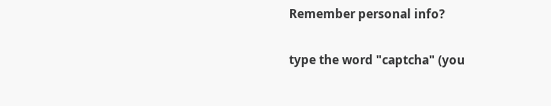Remember personal info?

type the word "captcha" (you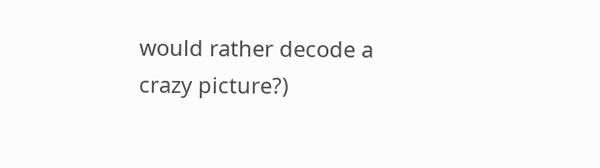would rather decode a crazy picture?)